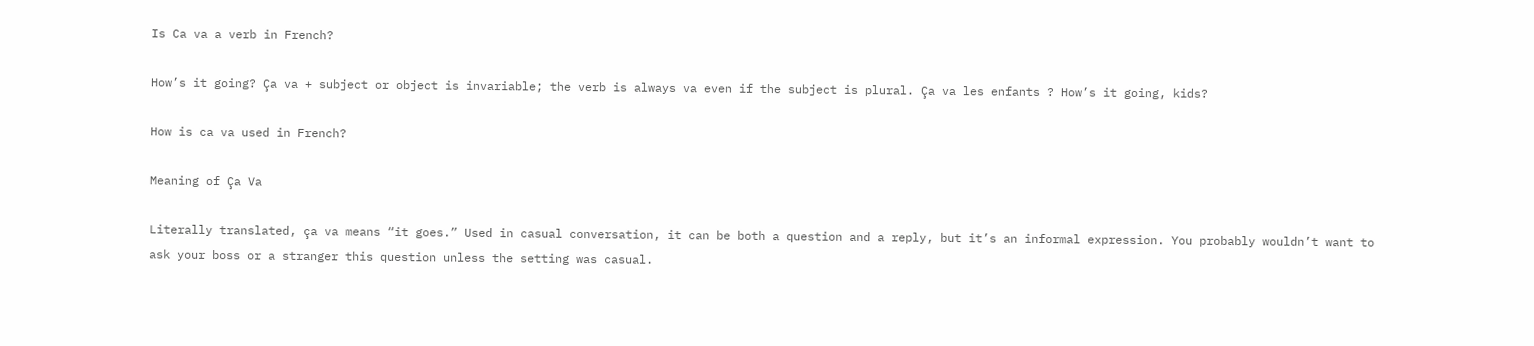Is Ca va a verb in French?

How’s it going? Ça va + subject or object is invariable; the verb is always va even if the subject is plural. Ça va les enfants ? How’s it going, kids?

How is ca va used in French?

Meaning of Ça Va

Literally translated, ça va means “it goes.” Used in casual conversation, it can be both a question and a reply, but it’s an informal expression. You probably wouldn’t want to ask your boss or a stranger this question unless the setting was casual.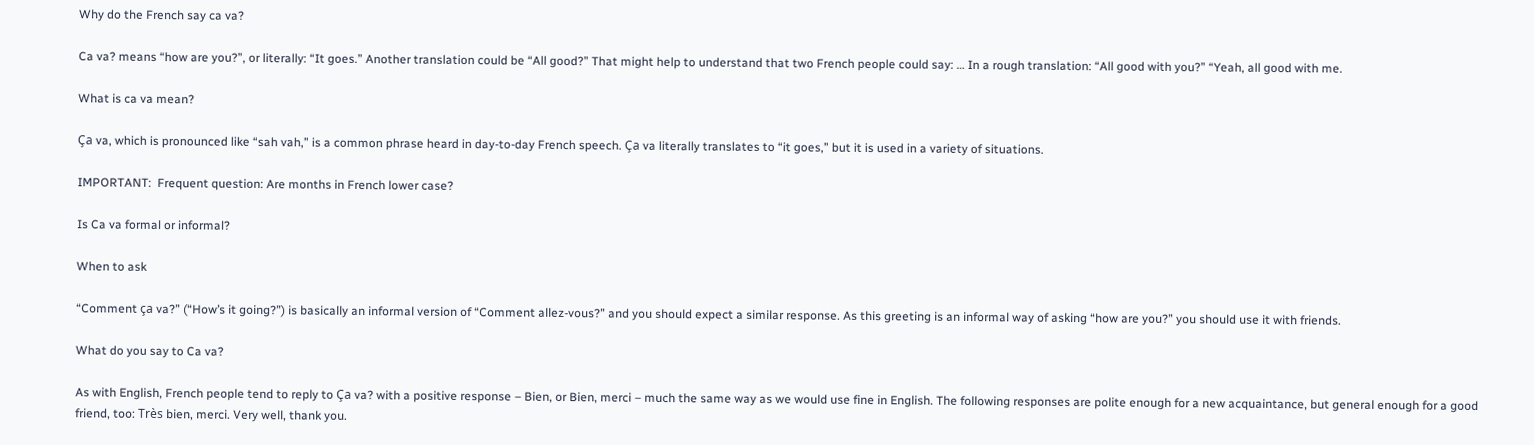Why do the French say ca va?

Ca va? means “how are you?”, or literally: “It goes.” Another translation could be “All good?” That might help to understand that two French people could say: … In a rough translation: “All good with you?” “Yeah, all good with me.

What is ca va mean?

Ça va, which is pronounced like “sah vah,” is a common phrase heard in day-to-day French speech. Ça va literally translates to “it goes,” but it is used in a variety of situations.

IMPORTANT:  Frequent question: Are months in French lower case?

Is Ca va formal or informal?

When to ask

“Comment ça va?” (“How’s it going?”) is basically an informal version of “Comment allez-vous?” and you should expect a similar response. As this greeting is an informal way of asking “how are you?” you should use it with friends.

What do you say to Ca va?

As with English, French people tend to reply to Ça va? with a positive response – Bien, or Bien, merci – much the same way as we would use fine in English. The following responses are polite enough for a new acquaintance, but general enough for a good friend, too: Très bien, merci. Very well, thank you.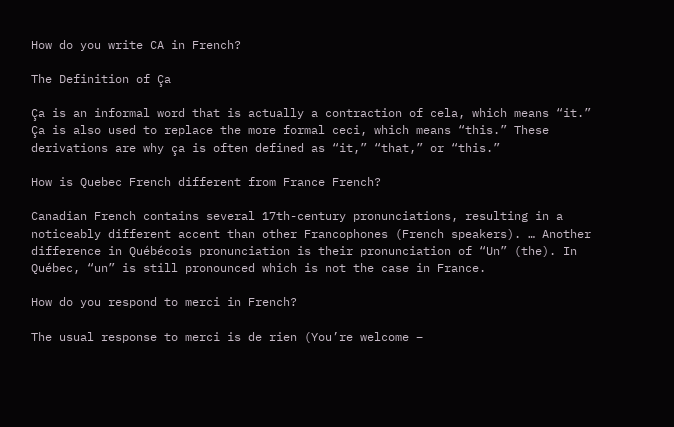How do you write CA in French?

The Definition of Ça

Ça is an informal word that is actually a contraction of cela, which means “it.” Ça is also used to replace the more formal ceci, which means “this.” These derivations are why ça is often defined as “it,” “that,” or “this.”

How is Quebec French different from France French?

Canadian French contains several 17th-century pronunciations, resulting in a noticeably different accent than other Francophones (French speakers). … Another difference in Québécois pronunciation is their pronunciation of “Un” (the). In Québec, “un” is still pronounced which is not the case in France.

How do you respond to merci in French?

The usual response to merci is de rien (You’re welcome –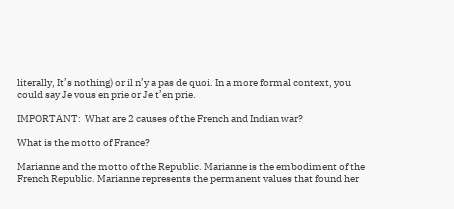literally, It’s nothing) or il n’y a pas de quoi. In a more formal context, you could say Je vous en prie or Je t’en prie.

IMPORTANT:  What are 2 causes of the French and Indian war?

What is the motto of France?

Marianne and the motto of the Republic. Marianne is the embodiment of the French Republic. Marianne represents the permanent values that found her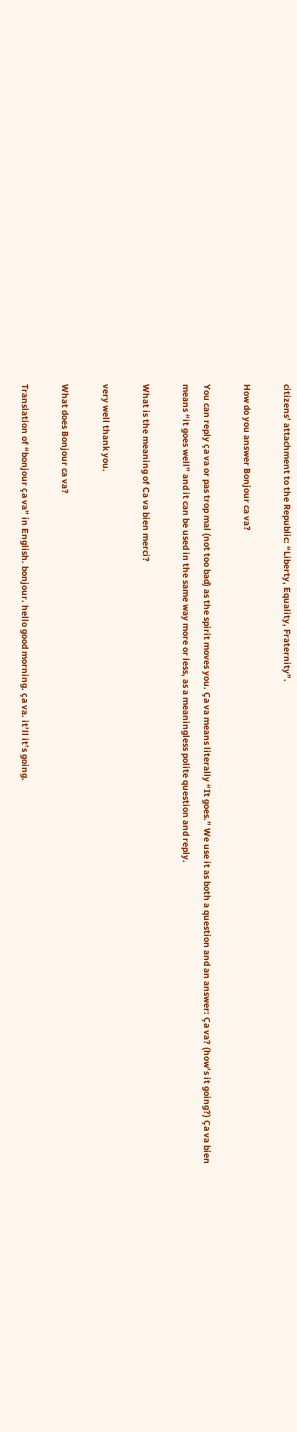citizens’ attachment to the Republic: “Liberty, Equality, Fraternity”.

How do you answer Bonjour ca va?

You can reply ça va or pas trop mal (not too bad) as the spirit moves you. Ça va means literally “It goes.” We use it as both a question and an answer: Ça va? (how’s it going?) Ça va bien means “it goes well” and it can be used in the same way more or less, as a meaningless polite question and reply.

What is the meaning of Ca va bien merci?

very well thank you.

What does Bonjour ca va?

Translation of “bonjour ça va” in English. bonjour. hello good morning. ça va. it’ll it’s going.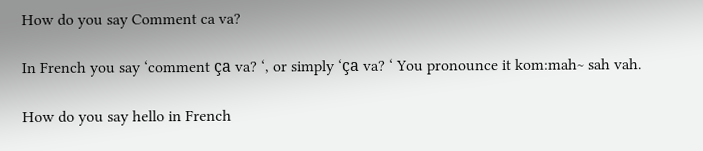How do you say Comment ca va?

In French you say ‘comment ça va? ‘, or simply ‘ça va? ‘ You pronounce it kom:mah~ sah vah.

How do you say hello in French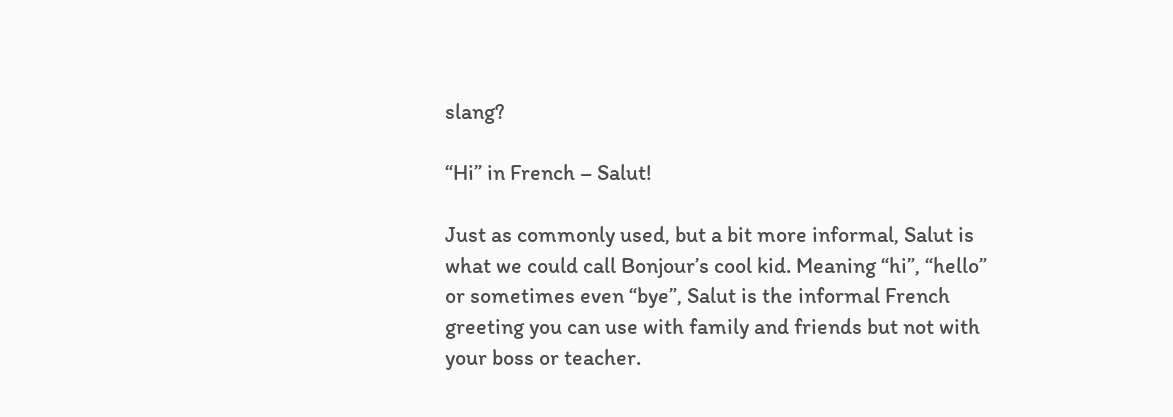slang?

“Hi” in French – Salut!

Just as commonly used, but a bit more informal, Salut is what we could call Bonjour’s cool kid. Meaning “hi”, “hello” or sometimes even “bye”, Salut is the informal French greeting you can use with family and friends but not with your boss or teacher.